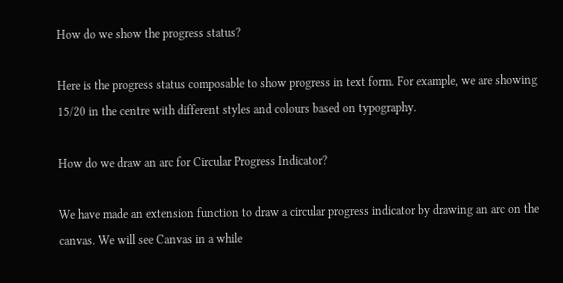How do we show the progress status?

Here is the progress status composable to show progress in text form. For example, we are showing 15/20 in the centre with different styles and colours based on typography.

How do we draw an arc for Circular Progress Indicator?

We have made an extension function to draw a circular progress indicator by drawing an arc on the canvas. We will see Canvas in a while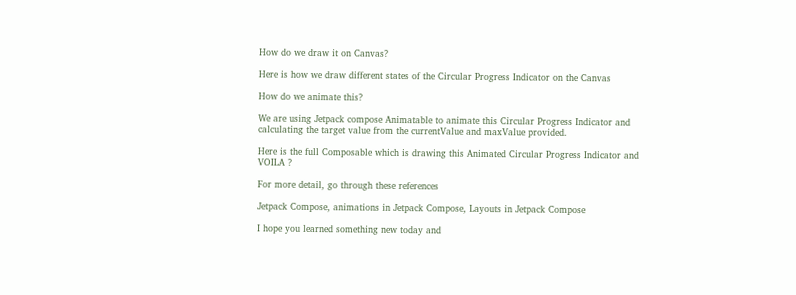How do we draw it on Canvas?

Here is how we draw different states of the Circular Progress Indicator on the Canvas

How do we animate this?

We are using Jetpack compose Animatable to animate this Circular Progress Indicator and calculating the target value from the currentValue and maxValue provided.

Here is the full Composable which is drawing this Animated Circular Progress Indicator and VOILA ?

For more detail, go through these references

Jetpack Compose, animations in Jetpack Compose, Layouts in Jetpack Compose

I hope you learned something new today and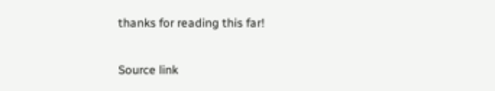thanks for reading this far!

Source link